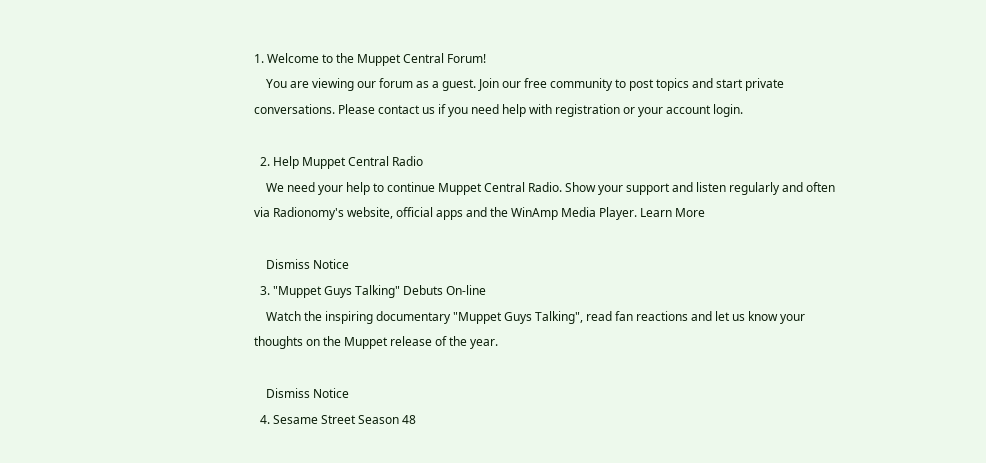1. Welcome to the Muppet Central Forum!
    You are viewing our forum as a guest. Join our free community to post topics and start private conversations. Please contact us if you need help with registration or your account login.

  2. Help Muppet Central Radio
    We need your help to continue Muppet Central Radio. Show your support and listen regularly and often via Radionomy's website, official apps and the WinAmp Media Player. Learn More

    Dismiss Notice
  3. "Muppet Guys Talking" Debuts On-line
    Watch the inspiring documentary "Muppet Guys Talking", read fan reactions and let us know your thoughts on the Muppet release of the year.

    Dismiss Notice
  4. Sesame Street Season 48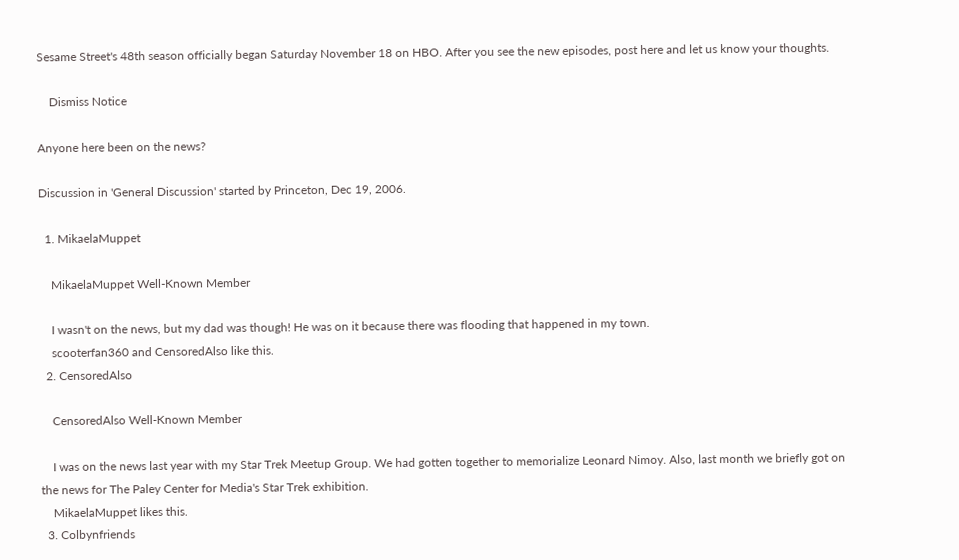Sesame Street's 48th season officially began Saturday November 18 on HBO. After you see the new episodes, post here and let us know your thoughts.

    Dismiss Notice

Anyone here been on the news?

Discussion in 'General Discussion' started by Princeton, Dec 19, 2006.

  1. MikaelaMuppet

    MikaelaMuppet Well-Known Member

    I wasn't on the news, but my dad was though! He was on it because there was flooding that happened in my town.
    scooterfan360 and CensoredAlso like this.
  2. CensoredAlso

    CensoredAlso Well-Known Member

    I was on the news last year with my Star Trek Meetup Group. We had gotten together to memorialize Leonard Nimoy. Also, last month we briefly got on the news for The Paley Center for Media's Star Trek exhibition.
    MikaelaMuppet likes this.
  3. Colbynfriends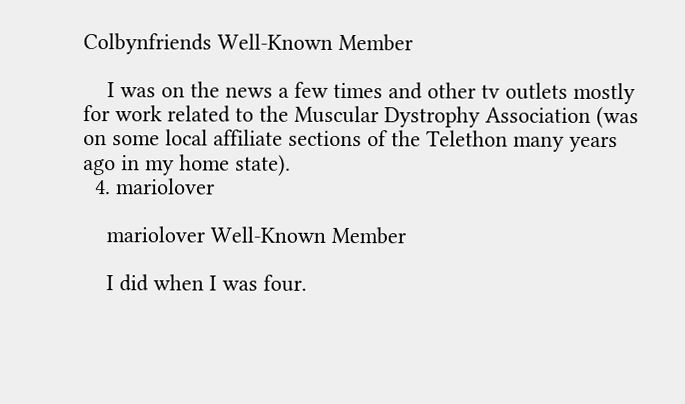Colbynfriends Well-Known Member

    I was on the news a few times and other tv outlets mostly for work related to the Muscular Dystrophy Association (was on some local affiliate sections of the Telethon many years ago in my home state).
  4. mariolover

    mariolover Well-Known Member

    I did when I was four.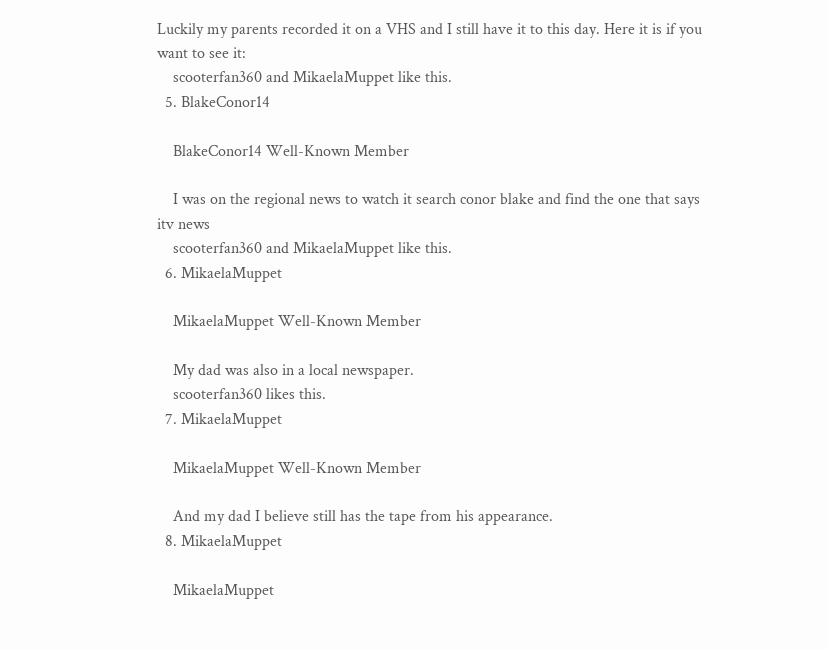Luckily my parents recorded it on a VHS and I still have it to this day. Here it is if you want to see it:
    scooterfan360 and MikaelaMuppet like this.
  5. BlakeConor14

    BlakeConor14 Well-Known Member

    I was on the regional news to watch it search conor blake and find the one that says itv news
    scooterfan360 and MikaelaMuppet like this.
  6. MikaelaMuppet

    MikaelaMuppet Well-Known Member

    My dad was also in a local newspaper.
    scooterfan360 likes this.
  7. MikaelaMuppet

    MikaelaMuppet Well-Known Member

    And my dad I believe still has the tape from his appearance.
  8. MikaelaMuppet

    MikaelaMuppet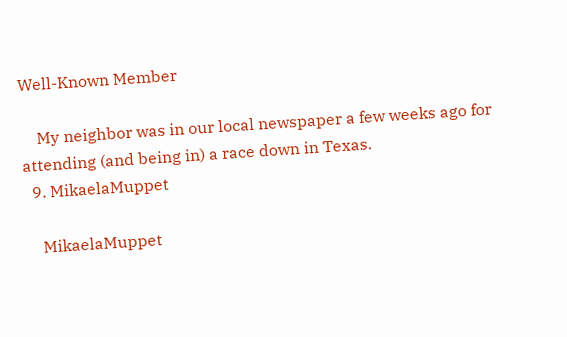Well-Known Member

    My neighbor was in our local newspaper a few weeks ago for attending (and being in) a race down in Texas.
  9. MikaelaMuppet

    MikaelaMuppet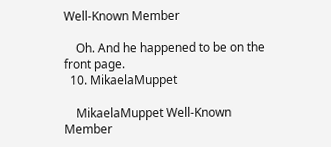Well-Known Member

    Oh. And he happened to be on the front page.
  10. MikaelaMuppet

    MikaelaMuppet Well-Known Member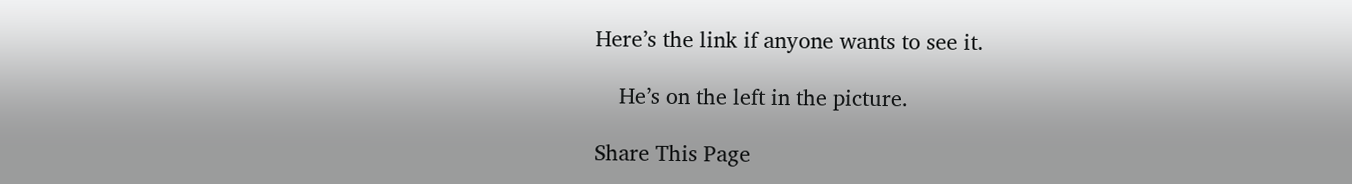Here’s the link if anyone wants to see it.

    He’s on the left in the picture.

Share This Page